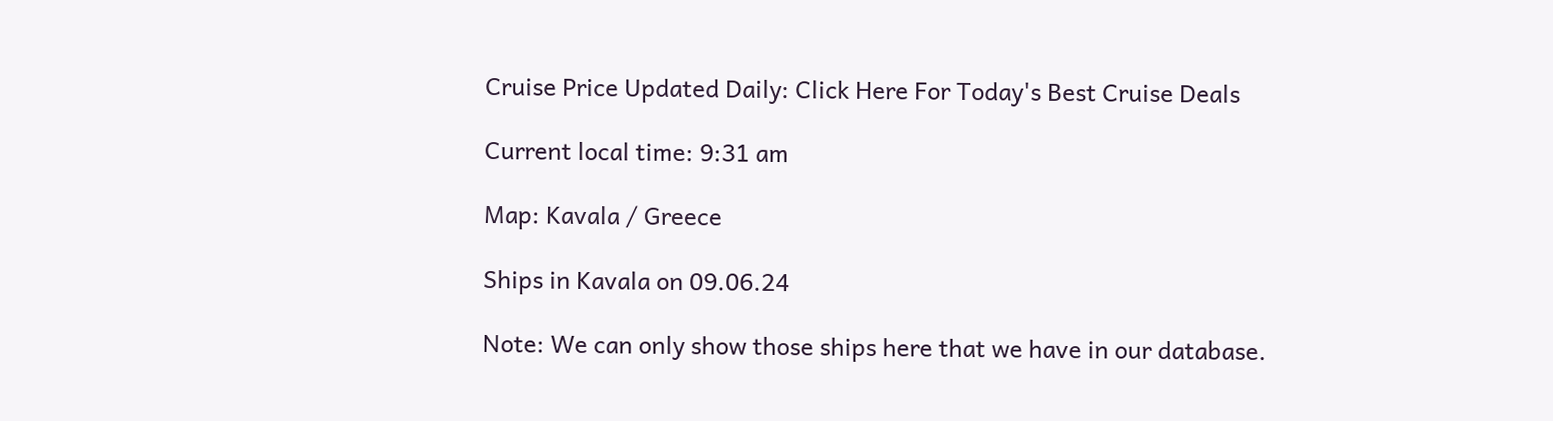Cruise Price Updated Daily: Click Here For Today's Best Cruise Deals

Current local time: 9:31 am

Map: Kavala / Greece

Ships in Kavala on 09.06.24

Note: We can only show those ships here that we have in our database.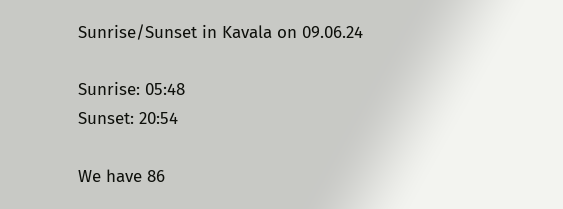Sunrise/Sunset in Kavala on 09.06.24

Sunrise: 05:48
Sunset: 20:54

We have 86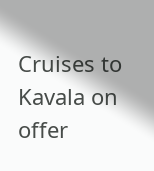Cruises to Kavala on offer